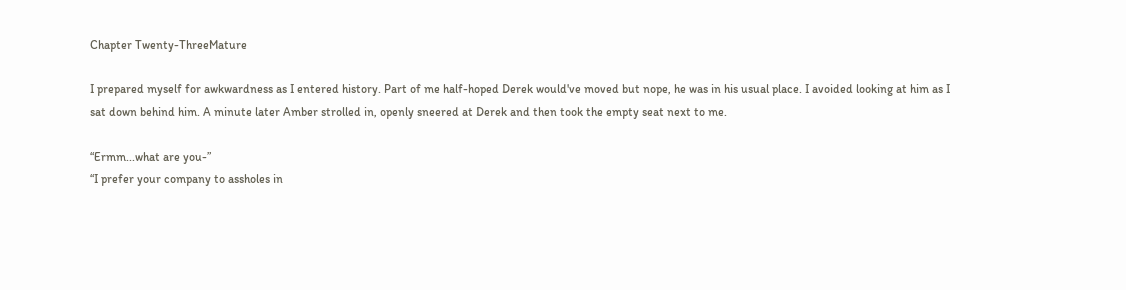Chapter Twenty-ThreeMature

I prepared myself for awkwardness as I entered history. Part of me half-hoped Derek would've moved but nope, he was in his usual place. I avoided looking at him as I sat down behind him. A minute later Amber strolled in, openly sneered at Derek and then took the empty seat next to me.

“Ermm...what are you-”
“I prefer your company to assholes in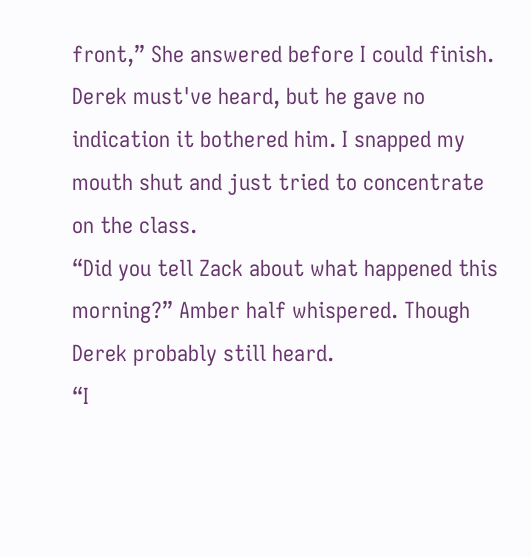front,” She answered before I could finish. Derek must've heard, but he gave no indication it bothered him. I snapped my mouth shut and just tried to concentrate on the class.
“Did you tell Zack about what happened this morning?” Amber half whispered. Though Derek probably still heard.
“I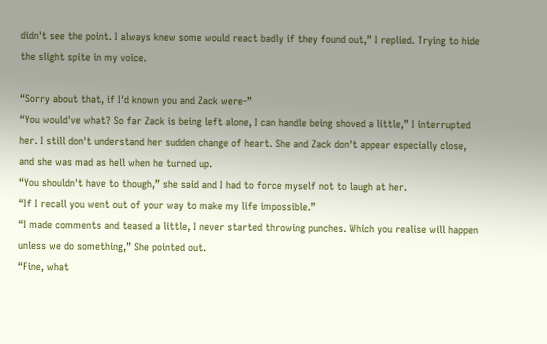didn't see the point. I always knew some would react badly if they found out,” I replied. Trying to hide the slight spite in my voice.

“Sorry about that, if I'd known you and Zack were-”
“You would've what? So far Zack is being left alone, I can handle being shoved a little,” I interrupted her. I still don't understand her sudden change of heart. She and Zack don't appear especially close, and she was mad as hell when he turned up.
“You shouldn't have to though,” she said and I had to force myself not to laugh at her.
“If I recall you went out of your way to make my life impossible.”
“I made comments and teased a little, I never started throwing punches. Which you realise will happen unless we do something,” She pointed out.
“Fine, what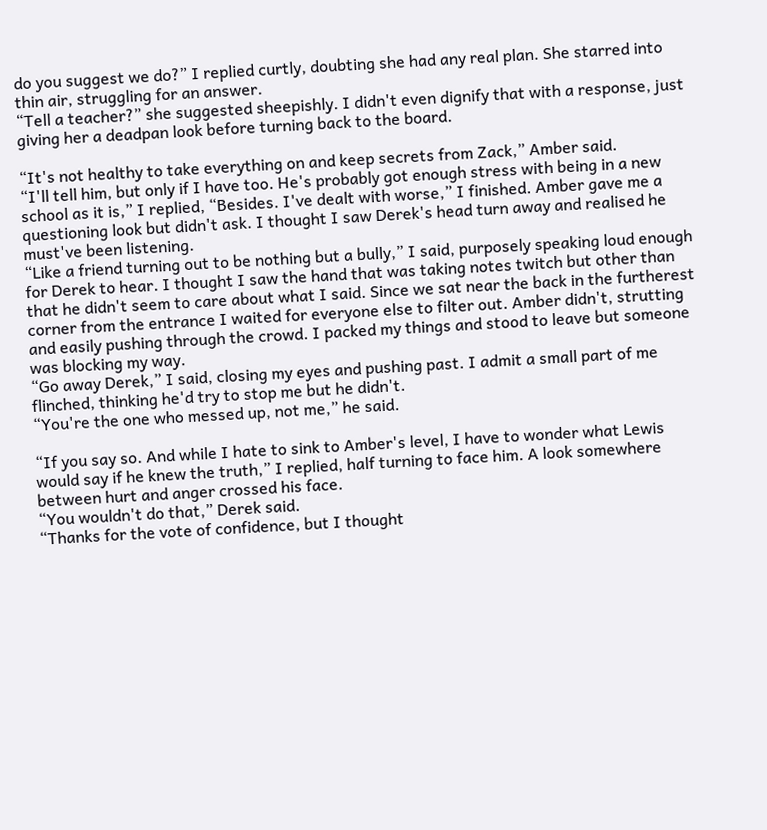do you suggest we do?” I replied curtly, doubting she had any real plan. She starred into thin air, struggling for an answer.
“Tell a teacher?” she suggested sheepishly. I didn't even dignify that with a response, just giving her a deadpan look before turning back to the board.

“It's not healthy to take everything on and keep secrets from Zack,” Amber said.
“I'll tell him, but only if I have too. He's probably got enough stress with being in a new school as it is,” I replied, “Besides. I've dealt with worse,” I finished. Amber gave me a questioning look but didn't ask. I thought I saw Derek's head turn away and realised he must've been listening.
“Like a friend turning out to be nothing but a bully,” I said, purposely speaking loud enough for Derek to hear. I thought I saw the hand that was taking notes twitch but other than that he didn't seem to care about what I said. Since we sat near the back in the furtherest corner from the entrance I waited for everyone else to filter out. Amber didn't, strutting and easily pushing through the crowd. I packed my things and stood to leave but someone was blocking my way.
“Go away Derek,” I said, closing my eyes and pushing past. I admit a small part of me flinched, thinking he'd try to stop me but he didn't.
“You're the one who messed up, not me,” he said.

“If you say so. And while I hate to sink to Amber's level, I have to wonder what Lewis would say if he knew the truth,” I replied, half turning to face him. A look somewhere between hurt and anger crossed his face.
“You wouldn't do that,” Derek said.
“Thanks for the vote of confidence, but I thought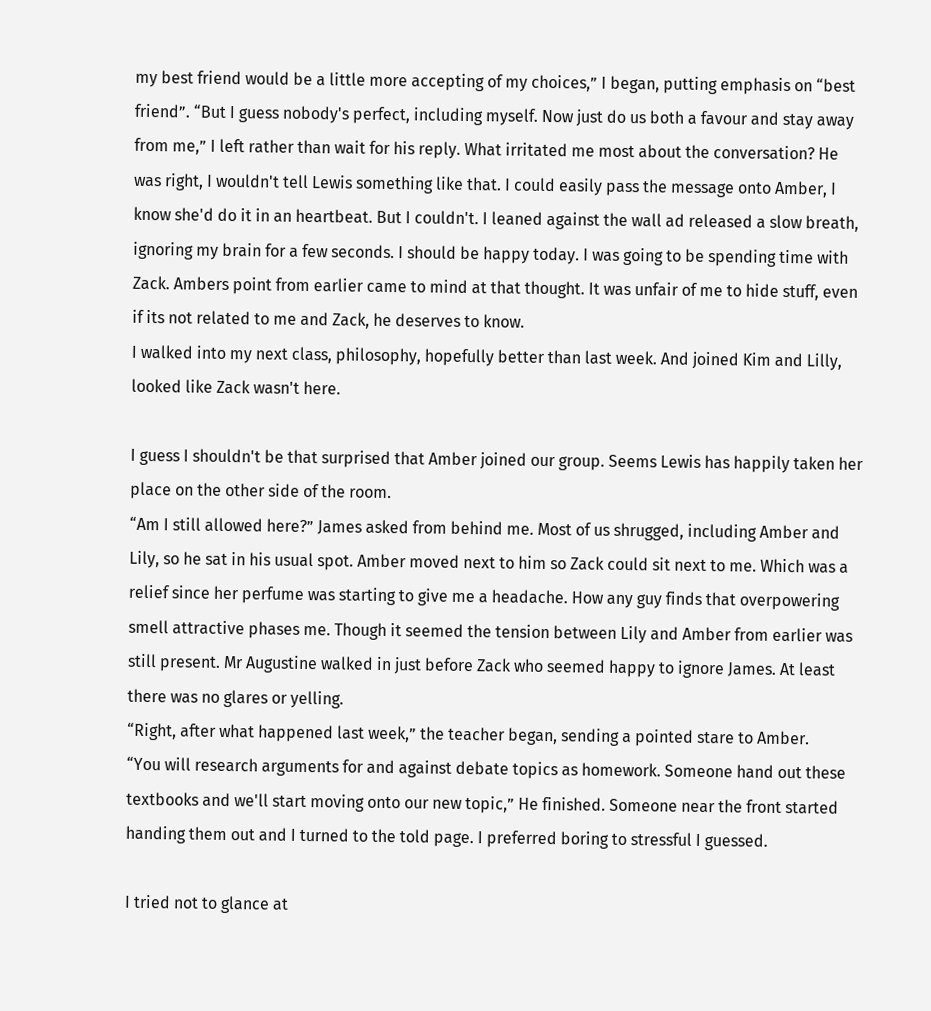my best friend would be a little more accepting of my choices,” I began, putting emphasis on “best friend”. “But I guess nobody's perfect, including myself. Now just do us both a favour and stay away from me,” I left rather than wait for his reply. What irritated me most about the conversation? He was right, I wouldn't tell Lewis something like that. I could easily pass the message onto Amber, I know she'd do it in an heartbeat. But I couldn't. I leaned against the wall ad released a slow breath, ignoring my brain for a few seconds. I should be happy today. I was going to be spending time with Zack. Ambers point from earlier came to mind at that thought. It was unfair of me to hide stuff, even if its not related to me and Zack, he deserves to know.
I walked into my next class, philosophy, hopefully better than last week. And joined Kim and Lilly, looked like Zack wasn't here.

I guess I shouldn't be that surprised that Amber joined our group. Seems Lewis has happily taken her place on the other side of the room.
“Am I still allowed here?” James asked from behind me. Most of us shrugged, including Amber and Lily, so he sat in his usual spot. Amber moved next to him so Zack could sit next to me. Which was a relief since her perfume was starting to give me a headache. How any guy finds that overpowering smell attractive phases me. Though it seemed the tension between Lily and Amber from earlier was still present. Mr Augustine walked in just before Zack who seemed happy to ignore James. At least there was no glares or yelling.
“Right, after what happened last week,” the teacher began, sending a pointed stare to Amber.
“You will research arguments for and against debate topics as homework. Someone hand out these textbooks and we'll start moving onto our new topic,” He finished. Someone near the front started handing them out and I turned to the told page. I preferred boring to stressful I guessed.

I tried not to glance at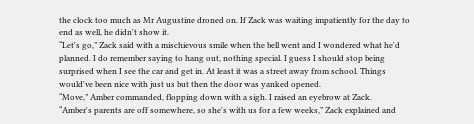the clock too much as Mr Augustine droned on. If Zack was waiting impatiently for the day to end as well, he didn't show it.
“Let's go,” Zack said with a mischievous smile when the bell went and I wondered what he'd planned. I do remember saying to hang out, nothing special. I guess I should stop being surprised when I see the car and get in. At least it was a street away from school. Things would've been nice with just us but then the door was yanked opened.
“Move,” Amber commanded, flopping down with a sigh. I raised an eyebrow at Zack.
“Amber's parents are off somewhere, so she's with us for a few weeks,” Zack explained and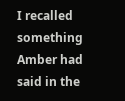I recalled something Amber had said in the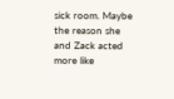sick room. Maybe the reason she and Zack acted more like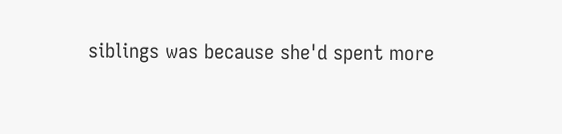siblings was because she'd spent more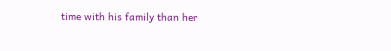time with his family than her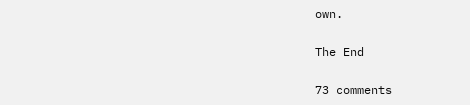own.

The End

73 comments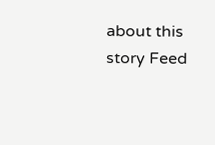about this story Feed